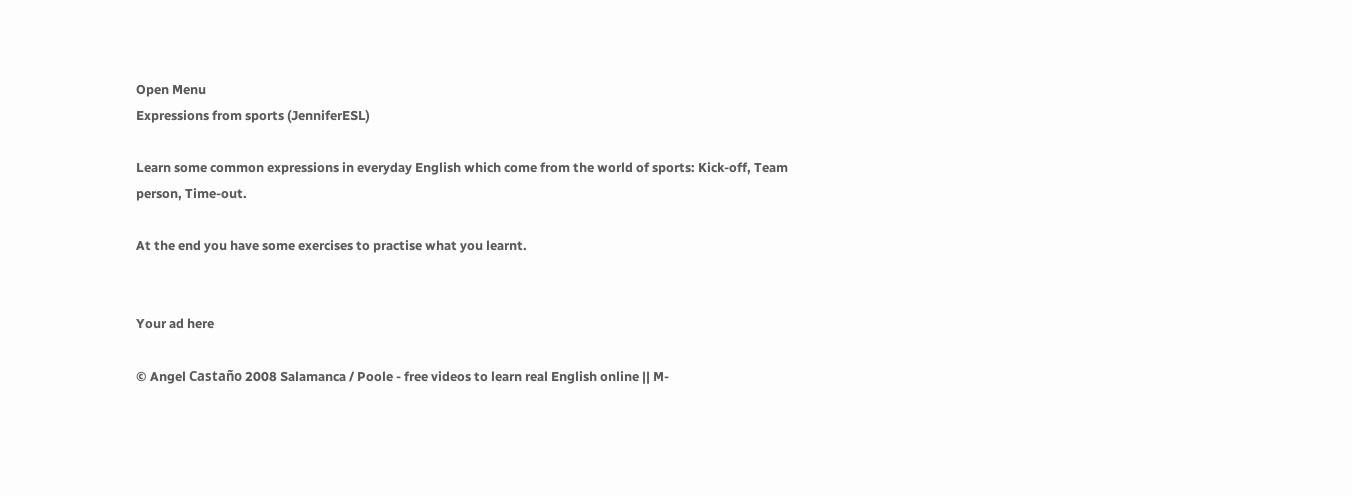Open Menu
Expressions from sports (JenniferESL)

Learn some common expressions in everyday English which come from the world of sports: Kick-off, Team person, Time-out.

At the end you have some exercises to practise what you learnt.


Your ad here

© Angel Castaño 2008 Salamanca / Poole - free videos to learn real English online || M-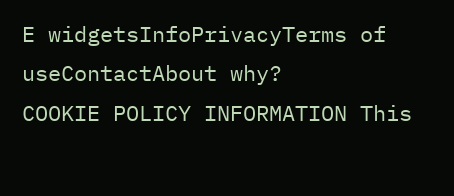E widgetsInfoPrivacyTerms of useContactAbout why?
COOKIE POLICY INFORMATION This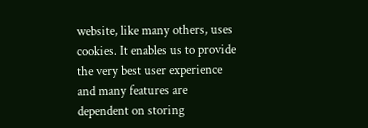website, like many others, uses cookies. It enables us to provide the very best user experience and many features are dependent on storing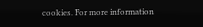cookies. For more information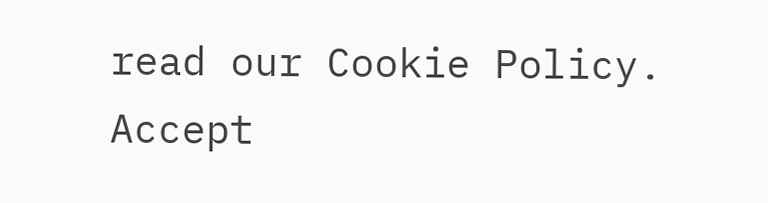read our Cookie Policy. Accept